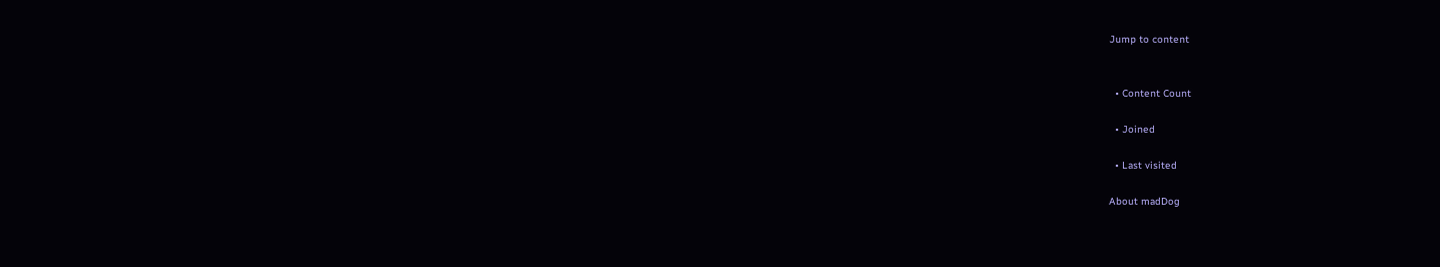Jump to content


  • Content Count

  • Joined

  • Last visited

About madDog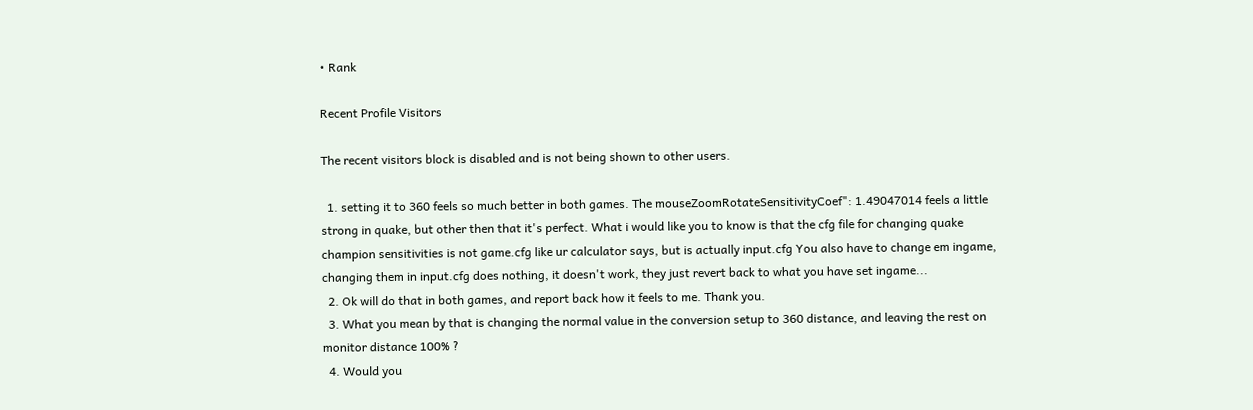• Rank

Recent Profile Visitors

The recent visitors block is disabled and is not being shown to other users.

  1. setting it to 360 feels so much better in both games. The mouseZoomRotateSensitivityCoef": 1.49047014 feels a little strong in quake, but other then that it's perfect. What i would like you to know is that the cfg file for changing quake champion sensitivities is not game.cfg like ur calculator says, but is actually input.cfg You also have to change em ingame, changing them in input.cfg does nothing, it doesn't work, they just revert back to what you have set ingame...
  2. Ok will do that in both games, and report back how it feels to me. Thank you.
  3. What you mean by that is changing the normal value in the conversion setup to 360 distance, and leaving the rest on monitor distance 100% ?
  4. Would you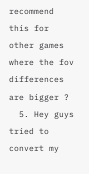recommend this for other games where the fov differences are bigger ?
  5. Hey guys tried to convert my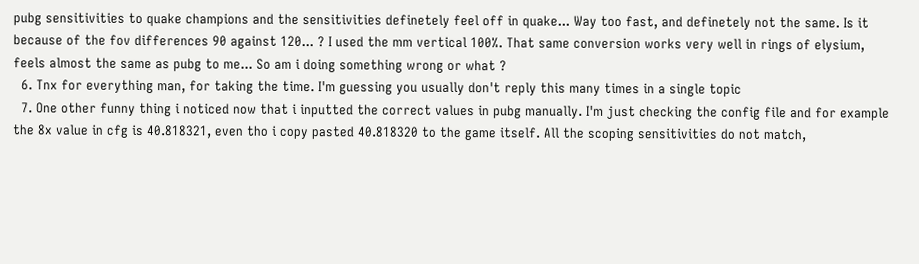pubg sensitivities to quake champions and the sensitivities definetely feel off in quake... Way too fast, and definetely not the same. Is it because of the fov differences 90 against 120... ? I used the mm vertical 100%. That same conversion works very well in rings of elysium, feels almost the same as pubg to me... So am i doing something wrong or what ?
  6. Tnx for everything man, for taking the time. I'm guessing you usually don't reply this many times in a single topic
  7. One other funny thing i noticed now that i inputted the correct values in pubg manually. I'm just checking the config file and for example the 8x value in cfg is 40.818321, even tho i copy pasted 40.818320 to the game itself. All the scoping sensitivities do not match,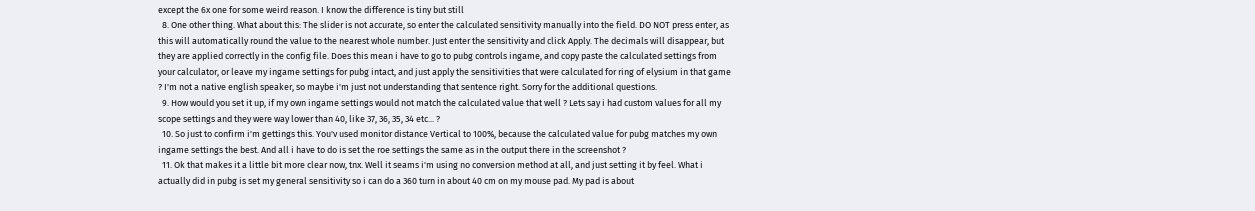except the 6x one for some weird reason. I know the difference is tiny but still
  8. One other thing. What about this: The slider is not accurate, so enter the calculated sensitivity manually into the field. DO NOT press enter, as this will automatically round the value to the nearest whole number. Just enter the sensitivity and click Apply. The decimals will disappear, but they are applied correctly in the config file. Does this mean i have to go to pubg controls ingame, and copy paste the calculated settings from your calculator, or leave my ingame settings for pubg intact, and just apply the sensitivities that were calculated for ring of elysium in that game ? I'm not a native english speaker, so maybe i'm just not understanding that sentence right. Sorry for the additional questions.
  9. How would you set it up, if my own ingame settings would not match the calculated value that well ? Lets say i had custom values for all my scope settings and they were way lower than 40, like 37, 36, 35, 34 etc... ?
  10. So just to confirm i'm gettings this. You'v used monitor distance Vertical to 100%, because the calculated value for pubg matches my own ingame settings the best. And all i have to do is set the roe settings the same as in the output there in the screenshot ?
  11. Ok that makes it a little bit more clear now, tnx. Well it seams i'm using no conversion method at all, and just setting it by feel. What i actually did in pubg is set my general sensitivity so i can do a 360 turn in about 40 cm on my mouse pad. My pad is about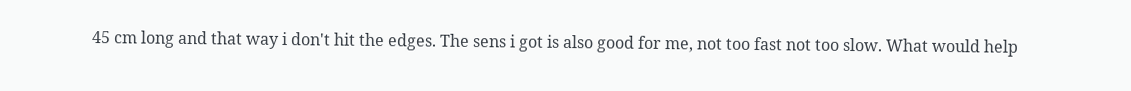45 cm long and that way i don't hit the edges. The sens i got is also good for me, not too fast not too slow. What would help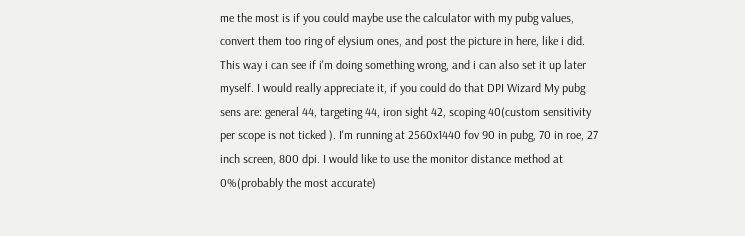me the most is if you could maybe use the calculator with my pubg values, convert them too ring of elysium ones, and post the picture in here, like i did. This way i can see if i'm doing something wrong, and i can also set it up later myself. I would really appreciate it, if you could do that DPI Wizard My pubg sens are: general 44, targeting 44, iron sight 42, scoping 40(custom sensitivity per scope is not ticked ). I'm running at 2560x1440 fov 90 in pubg, 70 in roe, 27 inch screen, 800 dpi. I would like to use the monitor distance method at 0%(probably the most accurate)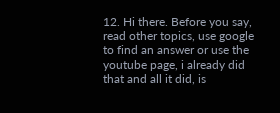12. Hi there. Before you say, read other topics, use google to find an answer or use the youtube page, i already did that and all it did, is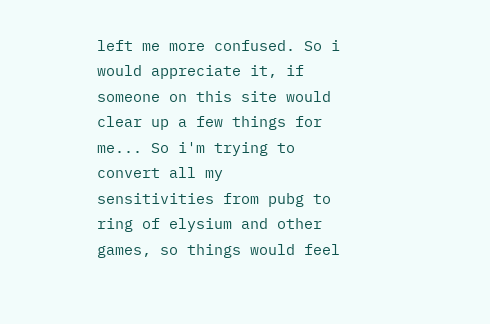left me more confused. So i would appreciate it, if someone on this site would clear up a few things for me... So i'm trying to convert all my sensitivities from pubg to ring of elysium and other games, so things would feel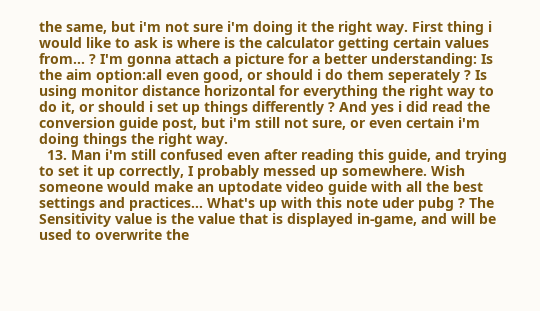the same, but i'm not sure i'm doing it the right way. First thing i would like to ask is where is the calculator getting certain values from... ? I'm gonna attach a picture for a better understanding: Is the aim option:all even good, or should i do them seperately ? Is using monitor distance horizontal for everything the right way to do it, or should i set up things differently ? And yes i did read the conversion guide post, but i'm still not sure, or even certain i'm doing things the right way.
  13. Man i'm still confused even after reading this guide, and trying to set it up correctly, I probably messed up somewhere. Wish someone would make an uptodate video guide with all the best settings and practices... What's up with this note uder pubg ? The Sensitivity value is the value that is displayed in-game, and will be used to overwrite the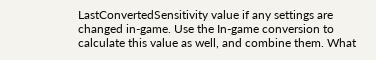LastConvertedSensitivity value if any settings are changed in-game. Use the In-game conversion to calculate this value as well, and combine them. What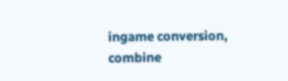ingame conversion, combine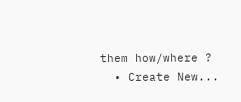them how/where ?
  • Create New...